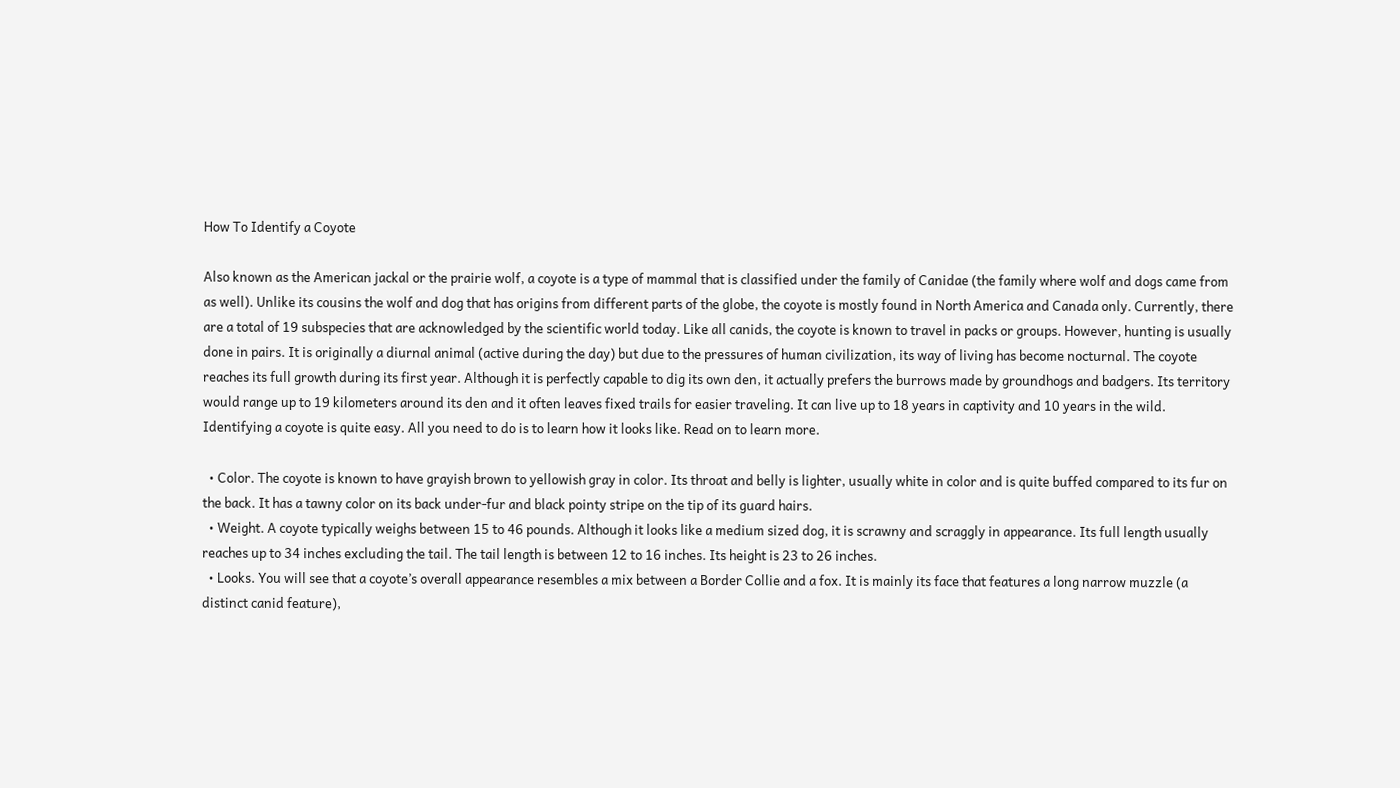How To Identify a Coyote

Also known as the American jackal or the prairie wolf, a coyote is a type of mammal that is classified under the family of Canidae (the family where wolf and dogs came from as well). Unlike its cousins the wolf and dog that has origins from different parts of the globe, the coyote is mostly found in North America and Canada only. Currently, there are a total of 19 subspecies that are acknowledged by the scientific world today. Like all canids, the coyote is known to travel in packs or groups. However, hunting is usually done in pairs. It is originally a diurnal animal (active during the day) but due to the pressures of human civilization, its way of living has become nocturnal. The coyote reaches its full growth during its first year. Although it is perfectly capable to dig its own den, it actually prefers the burrows made by groundhogs and badgers. Its territory would range up to 19 kilometers around its den and it often leaves fixed trails for easier traveling. It can live up to 18 years in captivity and 10 years in the wild. Identifying a coyote is quite easy. All you need to do is to learn how it looks like. Read on to learn more.

  • Color. The coyote is known to have grayish brown to yellowish gray in color. Its throat and belly is lighter, usually white in color and is quite buffed compared to its fur on the back. It has a tawny color on its back under-fur and black pointy stripe on the tip of its guard hairs.
  • Weight. A coyote typically weighs between 15 to 46 pounds. Although it looks like a medium sized dog, it is scrawny and scraggly in appearance. Its full length usually reaches up to 34 inches excluding the tail. The tail length is between 12 to 16 inches. Its height is 23 to 26 inches.
  • Looks. You will see that a coyote’s overall appearance resembles a mix between a Border Collie and a fox. It is mainly its face that features a long narrow muzzle (a distinct canid feature),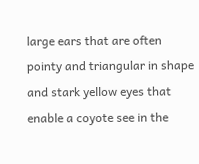large ears that are often pointy and triangular in shape and stark yellow eyes that enable a coyote see in the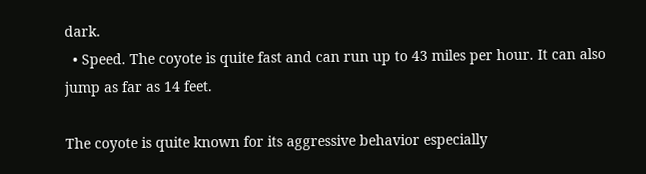dark.
  • Speed. The coyote is quite fast and can run up to 43 miles per hour. It can also jump as far as 14 feet.

The coyote is quite known for its aggressive behavior especially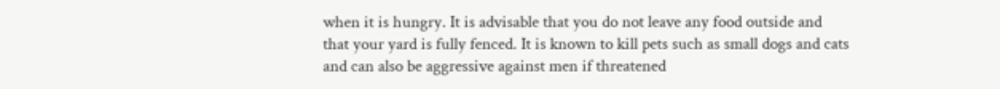when it is hungry. It is advisable that you do not leave any food outside and that your yard is fully fenced. It is known to kill pets such as small dogs and cats and can also be aggressive against men if threatened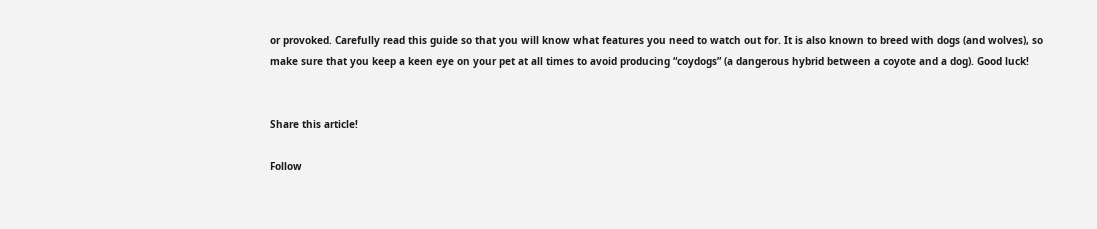or provoked. Carefully read this guide so that you will know what features you need to watch out for. It is also known to breed with dogs (and wolves), so make sure that you keep a keen eye on your pet at all times to avoid producing “coydogs” (a dangerous hybrid between a coyote and a dog). Good luck!


Share this article!

Follow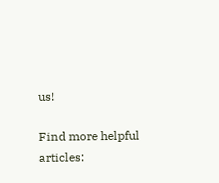us!

Find more helpful articles: